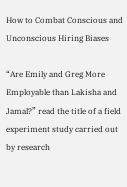How to Combat Conscious and Unconscious Hiring Biases

“Are Emily and Greg More Employable than Lakisha and Jamal?” read the title of a field experiment study carried out by research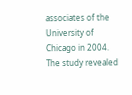associates of the University of Chicago in 2004. The study revealed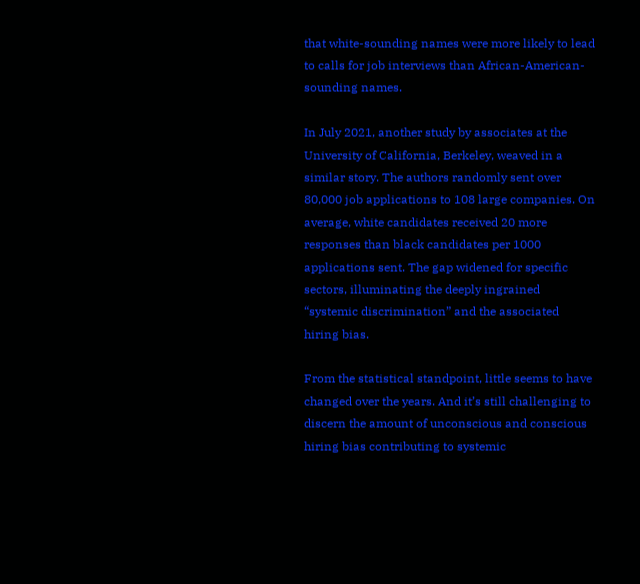that white-sounding names were more likely to lead to calls for job interviews than African-American-sounding names.

In July 2021, another study by associates at the University of California, Berkeley, weaved in a similar story. The authors randomly sent over 80,000 job applications to 108 large companies. On average, white candidates received 20 more responses than black candidates per 1000 applications sent. The gap widened for specific sectors, illuminating the deeply ingrained “systemic discrimination” and the associated hiring bias.

From the statistical standpoint, little seems to have changed over the years. And it’s still challenging to discern the amount of unconscious and conscious hiring bias contributing to systemic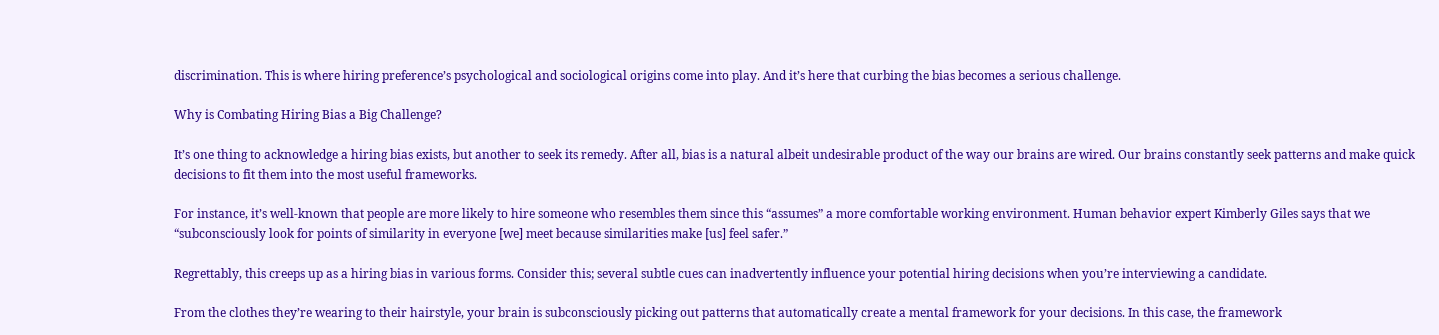discrimination. This is where hiring preference’s psychological and sociological origins come into play. And it’s here that curbing the bias becomes a serious challenge.

Why is Combating Hiring Bias a Big Challenge?

It’s one thing to acknowledge a hiring bias exists, but another to seek its remedy. After all, bias is a natural albeit undesirable product of the way our brains are wired. Our brains constantly seek patterns and make quick decisions to fit them into the most useful frameworks.

For instance, it’s well-known that people are more likely to hire someone who resembles them since this “assumes” a more comfortable working environment. Human behavior expert Kimberly Giles says that we “subconsciously look for points of similarity in everyone [we] meet because similarities make [us] feel safer.”

Regrettably, this creeps up as a hiring bias in various forms. Consider this; several subtle cues can inadvertently influence your potential hiring decisions when you’re interviewing a candidate.

From the clothes they’re wearing to their hairstyle, your brain is subconsciously picking out patterns that automatically create a mental framework for your decisions. In this case, the framework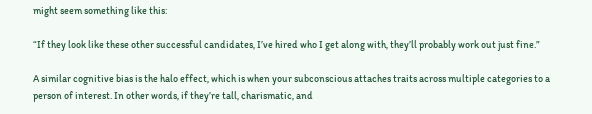might seem something like this:

“If they look like these other successful candidates, I’ve hired who I get along with, they’ll probably work out just fine.”

A similar cognitive bias is the halo effect, which is when your subconscious attaches traits across multiple categories to a person of interest. In other words, if they’re tall, charismatic, and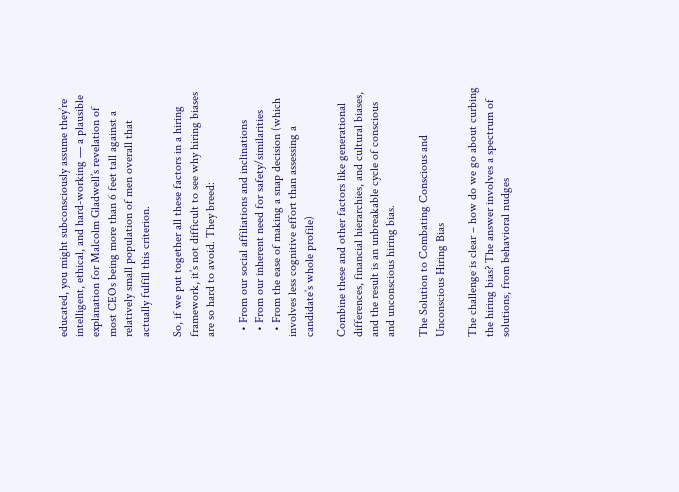educated, you might subconsciously assume they’re intelligent, ethical, and hard-working — a plausible explanation for Malcolm Gladwell’s revelation of most CEOs being more than 6 feet tall against a relatively small population of men overall that actually fulfill this criterion.

So, if we put together all these factors in a hiring framework, it’s not difficult to see why hiring biases are so hard to avoid. They breed:

  • From our social affiliations and inclinations
  • From our inherent need for safety/similarities
  • From the ease of making a snap decision (which involves less cognitive effort than assessing a candidate’s whole profile)

Combine these and other factors like generational differences, financial hierarchies, and cultural biases, and the result is an unbreakable cycle of conscious and unconscious hiring bias.

The Solution to Combating Conscious and Unconscious Hiring Bias

The challenge is clear – how do we go about curbing the hiring bias? The answer involves a spectrum of solutions, from behavioral nudges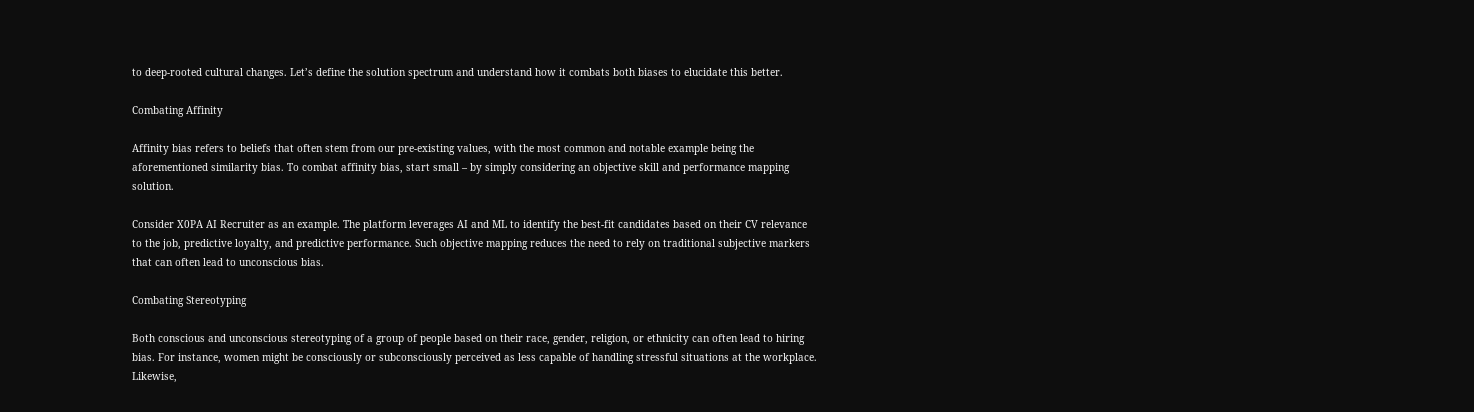to deep-rooted cultural changes. Let’s define the solution spectrum and understand how it combats both biases to elucidate this better.

Combating Affinity

Affinity bias refers to beliefs that often stem from our pre-existing values, with the most common and notable example being the aforementioned similarity bias. To combat affinity bias, start small – by simply considering an objective skill and performance mapping solution.

Consider X0PA AI Recruiter as an example. The platform leverages AI and ML to identify the best-fit candidates based on their CV relevance to the job, predictive loyalty, and predictive performance. Such objective mapping reduces the need to rely on traditional subjective markers that can often lead to unconscious bias.

Combating Stereotyping

Both conscious and unconscious stereotyping of a group of people based on their race, gender, religion, or ethnicity can often lead to hiring bias. For instance, women might be consciously or subconsciously perceived as less capable of handling stressful situations at the workplace. Likewise,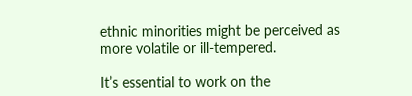ethnic minorities might be perceived as more volatile or ill-tempered.

It’s essential to work on the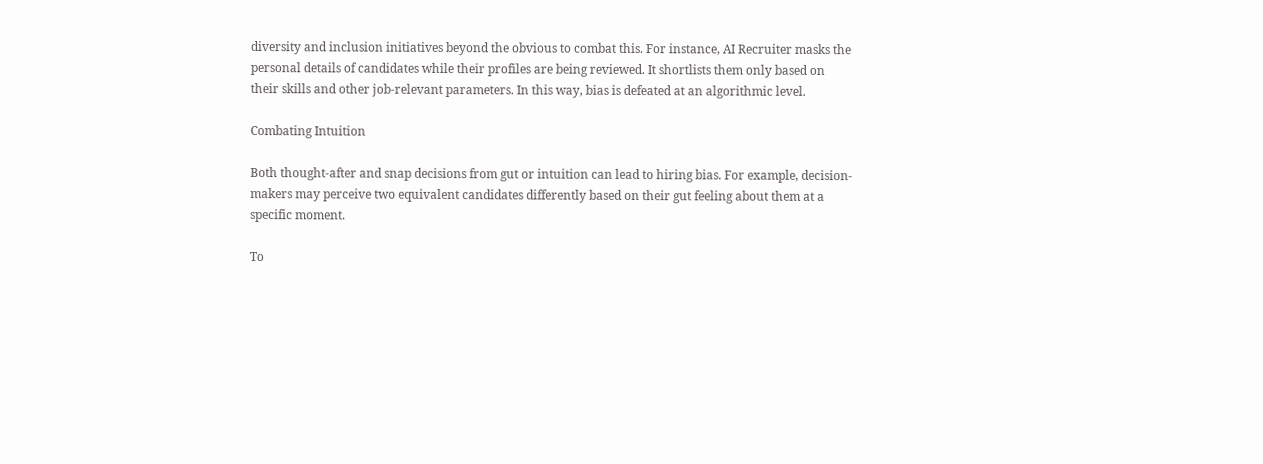diversity and inclusion initiatives beyond the obvious to combat this. For instance, AI Recruiter masks the personal details of candidates while their profiles are being reviewed. It shortlists them only based on their skills and other job-relevant parameters. In this way, bias is defeated at an algorithmic level.

Combating Intuition

Both thought-after and snap decisions from gut or intuition can lead to hiring bias. For example, decision-makers may perceive two equivalent candidates differently based on their gut feeling about them at a specific moment.

To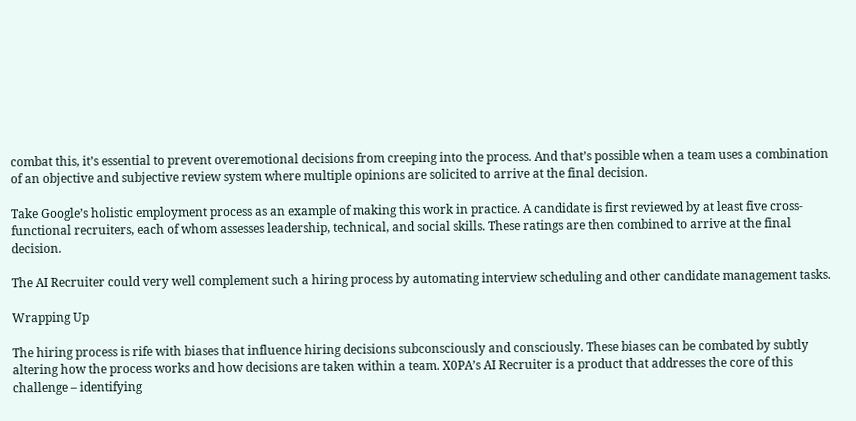combat this, it’s essential to prevent overemotional decisions from creeping into the process. And that’s possible when a team uses a combination of an objective and subjective review system where multiple opinions are solicited to arrive at the final decision.

Take Google’s holistic employment process as an example of making this work in practice. A candidate is first reviewed by at least five cross-functional recruiters, each of whom assesses leadership, technical, and social skills. These ratings are then combined to arrive at the final decision.

The AI Recruiter could very well complement such a hiring process by automating interview scheduling and other candidate management tasks.

Wrapping Up

The hiring process is rife with biases that influence hiring decisions subconsciously and consciously. These biases can be combated by subtly altering how the process works and how decisions are taken within a team. X0PA’s AI Recruiter is a product that addresses the core of this challenge – identifying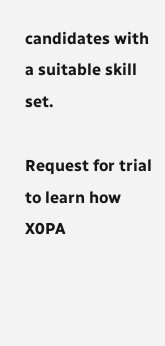candidates with a suitable skill set.

Request for trial to learn how X0PA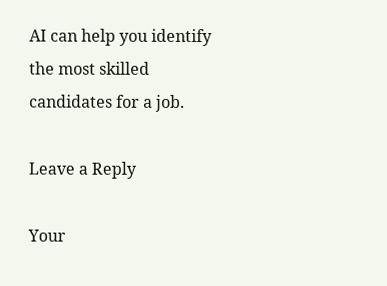AI can help you identify the most skilled candidates for a job.

Leave a Reply

Your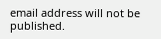email address will not be published.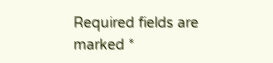Required fields are marked *